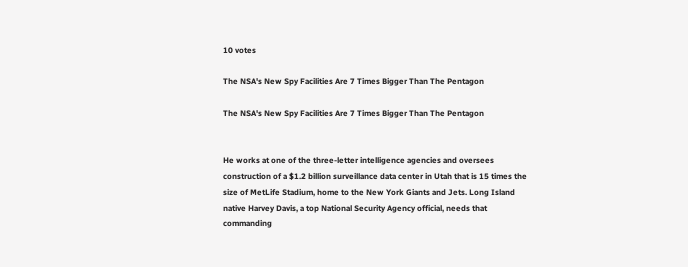10 votes

The NSA's New Spy Facilities Are 7 Times Bigger Than The Pentagon

The NSA's New Spy Facilities Are 7 Times Bigger Than The Pentagon


He works at one of the three-letter intelligence agencies and oversees construction of a $1.2 billion surveillance data center in Utah that is 15 times the size of MetLife Stadium, home to the New York Giants and Jets. Long Island native Harvey Davis, a top National Security Agency official, needs that commanding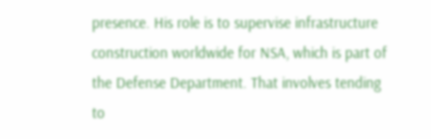presence. His role is to supervise infrastructure construction worldwide for NSA, which is part of the Defense Department. That involves tending to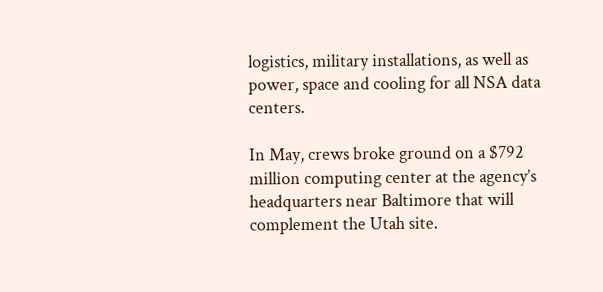logistics, military installations, as well as power, space and cooling for all NSA data centers.

In May, crews broke ground on a $792 million computing center at the agency’s headquarters near Baltimore that will complement the Utah site.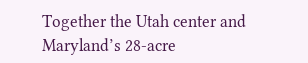Together the Utah center and Maryland’s 28-acre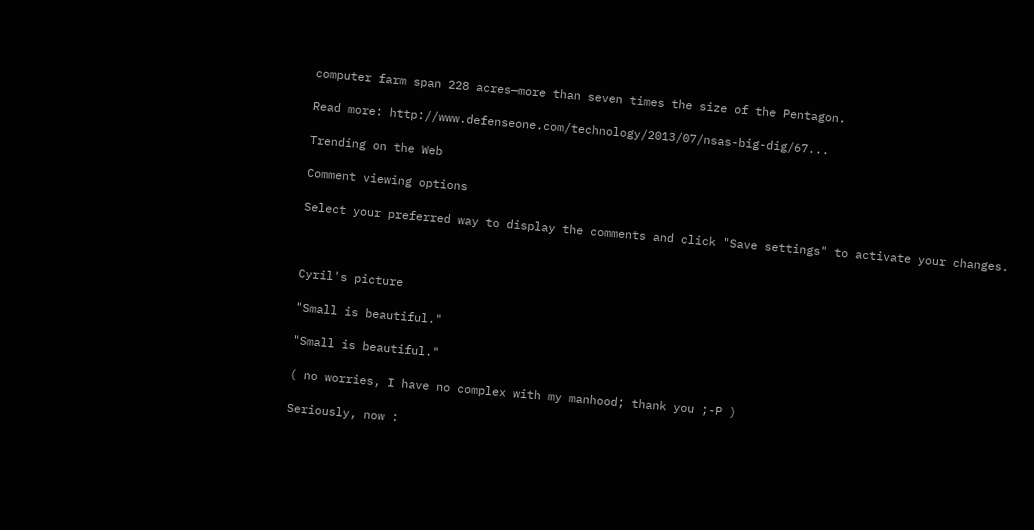computer farm span 228 acres—more than seven times the size of the Pentagon.

Read more: http://www.defenseone.com/technology/2013/07/nsas-big-dig/67...

Trending on the Web

Comment viewing options

Select your preferred way to display the comments and click "Save settings" to activate your changes.



Cyril's picture

"Small is beautiful."

"Small is beautiful."

( no worries, I have no complex with my manhood; thank you ;-P )

Seriously, now :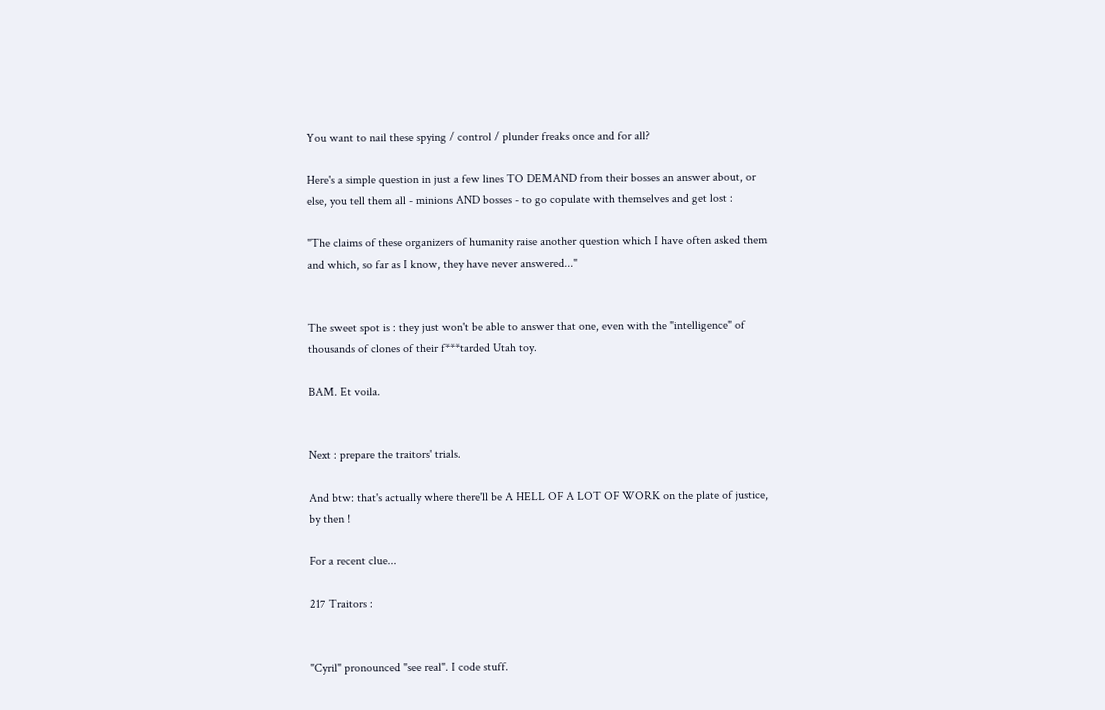You want to nail these spying / control / plunder freaks once and for all?

Here's a simple question in just a few lines TO DEMAND from their bosses an answer about, or else, you tell them all - minions AND bosses - to go copulate with themselves and get lost :

"The claims of these organizers of humanity raise another question which I have often asked them and which, so far as I know, they have never answered..."


The sweet spot is : they just won't be able to answer that one, even with the "intelligence" of thousands of clones of their f***tarded Utah toy.

BAM. Et voila.


Next : prepare the traitors' trials.

And btw: that's actually where there'll be A HELL OF A LOT OF WORK on the plate of justice, by then !

For a recent clue...

217 Traitors :


"Cyril" pronounced "see real". I code stuff.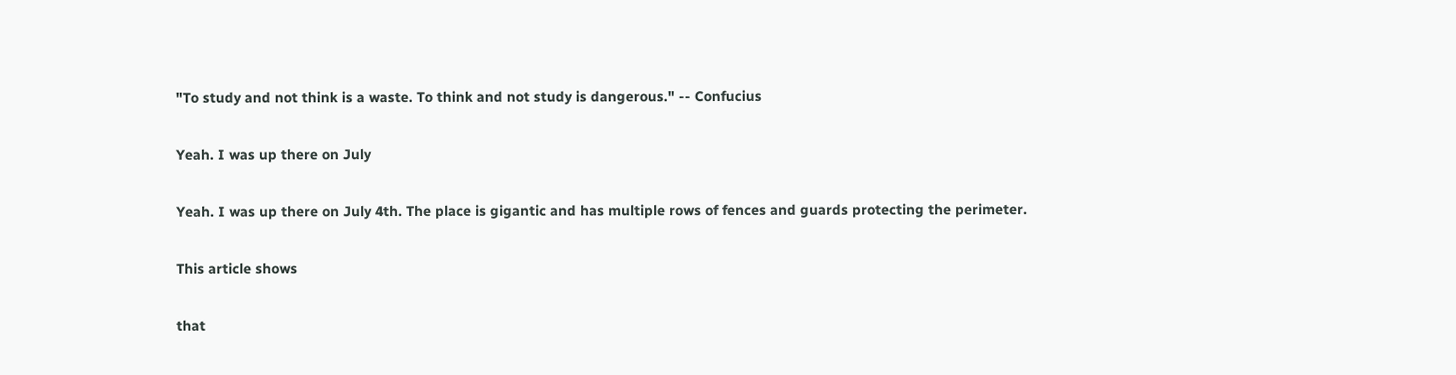"To study and not think is a waste. To think and not study is dangerous." -- Confucius

Yeah. I was up there on July

Yeah. I was up there on July 4th. The place is gigantic and has multiple rows of fences and guards protecting the perimeter.

This article shows

that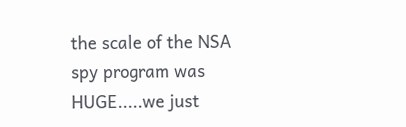the scale of the NSA spy program was HUGE.....we just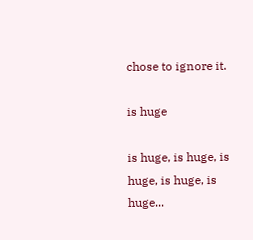chose to ignore it.

is huge

is huge, is huge, is huge, is huge, is huge...